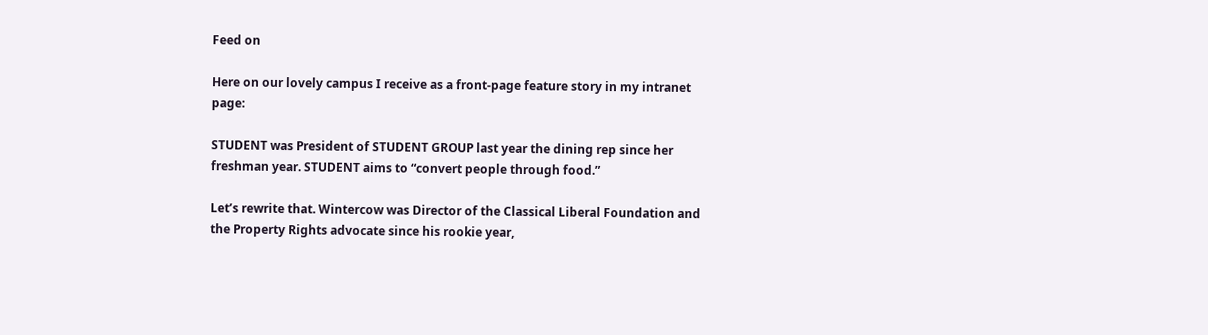Feed on

Here on our lovely campus I receive as a front-page feature story in my intranet page:

STUDENT was President of STUDENT GROUP last year the dining rep since her freshman year. STUDENT aims to “convert people through food.”

Let’s rewrite that. Wintercow was Director of the Classical Liberal Foundation and the Property Rights advocate since his rookie year,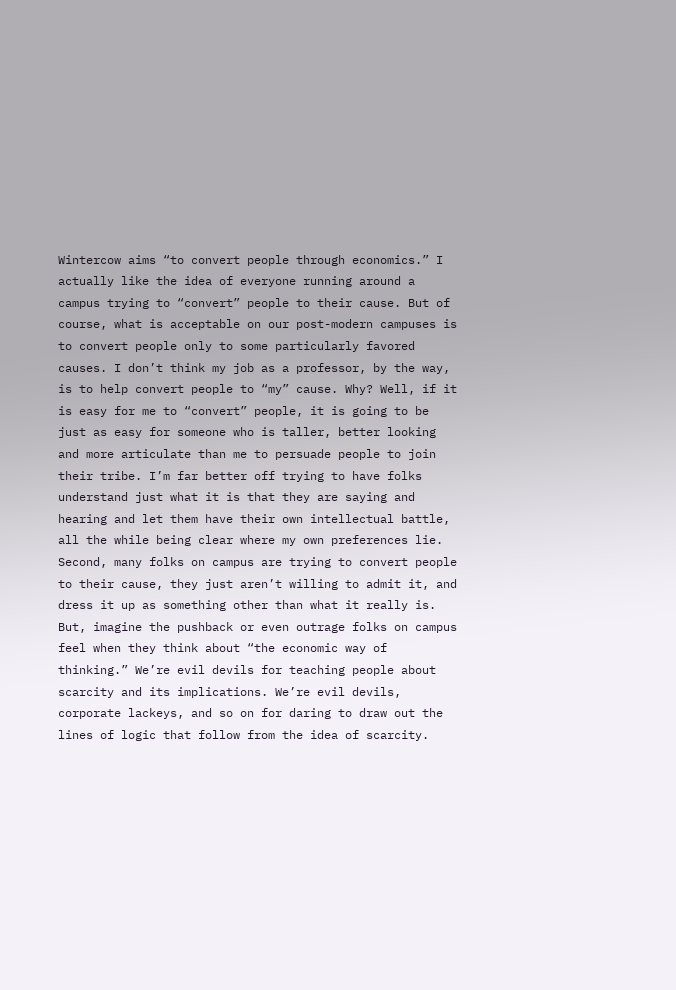Wintercow aims “to convert people through economics.” I actually like the idea of everyone running around a campus trying to “convert” people to their cause. But of course, what is acceptable on our post-modern campuses is to convert people only to some particularly favored causes. I don’t think my job as a professor, by the way, is to help convert people to “my” cause. Why? Well, if it is easy for me to “convert” people, it is going to be just as easy for someone who is taller, better looking and more articulate than me to persuade people to join their tribe. I’m far better off trying to have folks understand just what it is that they are saying and hearing and let them have their own intellectual battle, all the while being clear where my own preferences lie. Second, many folks on campus are trying to convert people to their cause, they just aren’t willing to admit it, and dress it up as something other than what it really is. But, imagine the pushback or even outrage folks on campus feel when they think about “the economic way of thinking.” We’re evil devils for teaching people about scarcity and its implications. We’re evil devils, corporate lackeys, and so on for daring to draw out the lines of logic that follow from the idea of scarcity.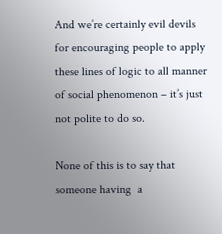And we’re certainly evil devils for encouraging people to apply these lines of logic to all manner of social phenomenon – it’s just not polite to do so.

None of this is to say that someone having  a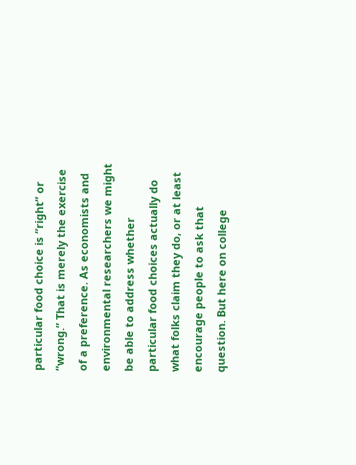particular food choice is “right” or “wrong.” That is merely the exercise of a preference. As economists and environmental researchers we might be able to address whether particular food choices actually do what folks claim they do, or at least encourage people to ask that question. But here on college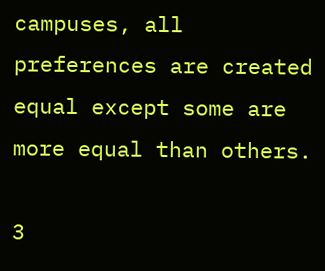campuses, all preferences are created equal except some are more equal than others.

3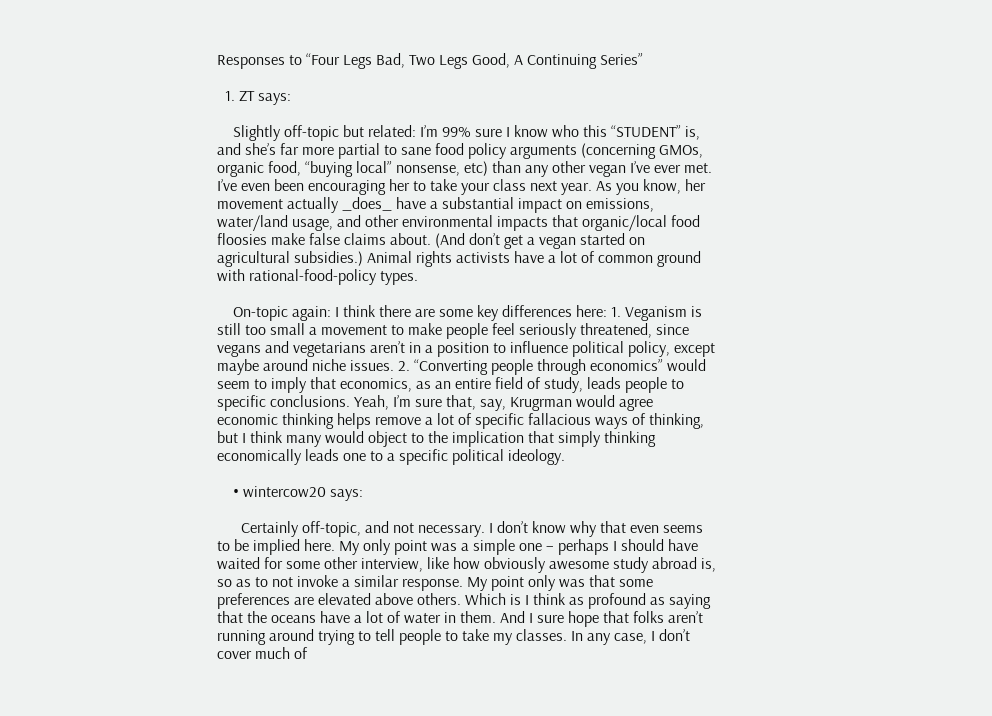Responses to “Four Legs Bad, Two Legs Good, A Continuing Series”

  1. ZT says:

    Slightly off-topic but related: I’m 99% sure I know who this “STUDENT” is, and she’s far more partial to sane food policy arguments (concerning GMOs, organic food, “buying local” nonsense, etc) than any other vegan I’ve ever met. I’ve even been encouraging her to take your class next year. As you know, her movement actually _does_ have a substantial impact on emissions, water/land usage, and other environmental impacts that organic/local food floosies make false claims about. (And don’t get a vegan started on agricultural subsidies.) Animal rights activists have a lot of common ground with rational-food-policy types.

    On-topic again: I think there are some key differences here: 1. Veganism is still too small a movement to make people feel seriously threatened, since vegans and vegetarians aren’t in a position to influence political policy, except maybe around niche issues. 2. “Converting people through economics” would seem to imply that economics, as an entire field of study, leads people to specific conclusions. Yeah, I’m sure that, say, Krugrman would agree economic thinking helps remove a lot of specific fallacious ways of thinking, but I think many would object to the implication that simply thinking economically leads one to a specific political ideology.

    • wintercow20 says:

      Certainly off-topic, and not necessary. I don’t know why that even seems to be implied here. My only point was a simple one – perhaps I should have waited for some other interview, like how obviously awesome study abroad is, so as to not invoke a similar response. My point only was that some preferences are elevated above others. Which is I think as profound as saying that the oceans have a lot of water in them. And I sure hope that folks aren’t running around trying to tell people to take my classes. In any case, I don’t cover much of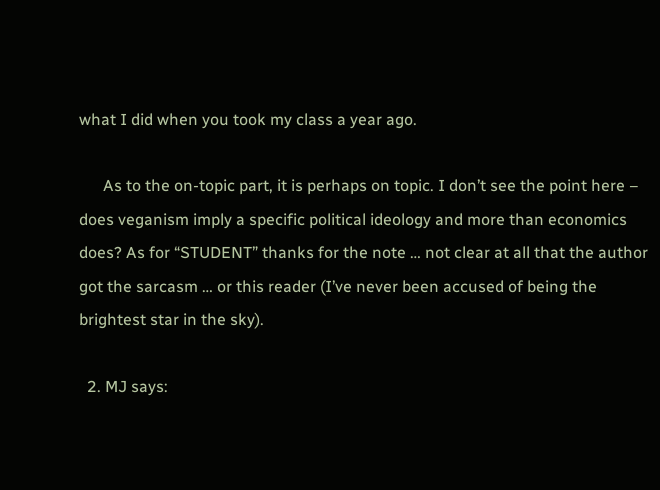what I did when you took my class a year ago.

      As to the on-topic part, it is perhaps on topic. I don’t see the point here – does veganism imply a specific political ideology and more than economics does? As for “STUDENT” thanks for the note … not clear at all that the author got the sarcasm … or this reader (I’ve never been accused of being the brightest star in the sky).

  2. MJ says: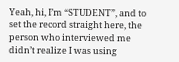Yeah, hi, I’m “STUDENT”, and to set the record straight here, the person who interviewed me didn’t realize I was using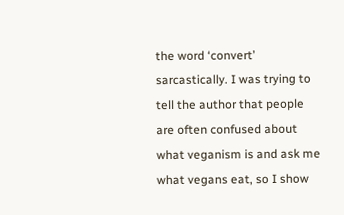the word ‘convert’ sarcastically. I was trying to tell the author that people are often confused about what veganism is and ask me what vegans eat, so I show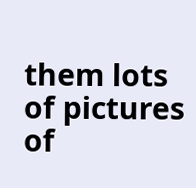them lots of pictures of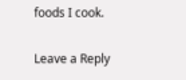foods I cook.

Leave a Reply